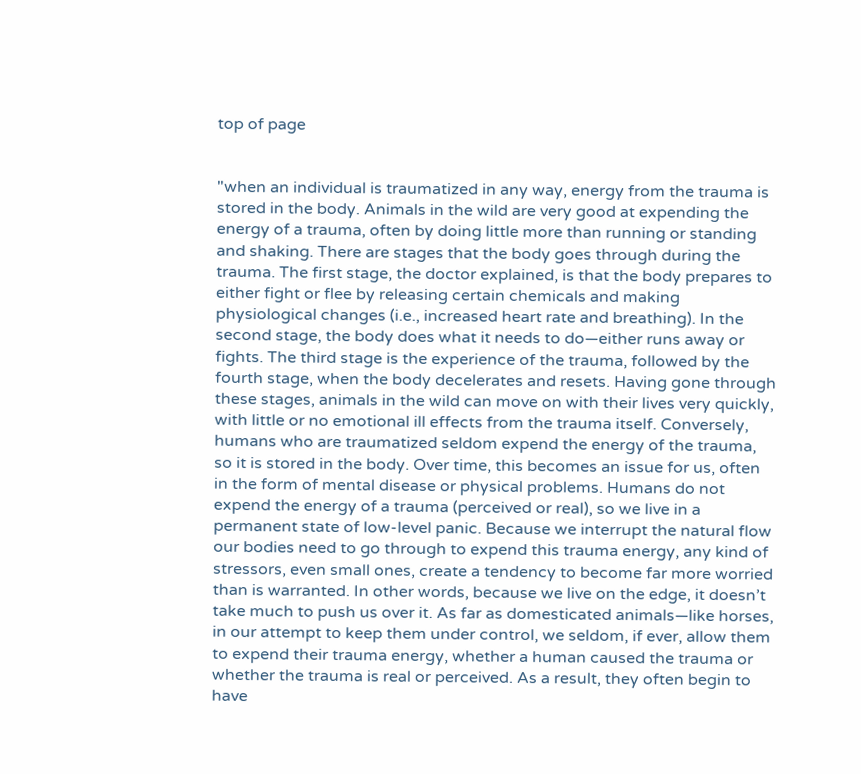top of page


"when an individual is traumatized in any way, energy from the trauma is stored in the body. Animals in the wild are very good at expending the energy of a trauma, often by doing little more than running or standing and shaking. There are stages that the body goes through during the trauma. The first stage, the doctor explained, is that the body prepares to either fight or flee by releasing certain chemicals and making physiological changes (i.e., increased heart rate and breathing). In the second stage, the body does what it needs to do—either runs away or fights. The third stage is the experience of the trauma, followed by the fourth stage, when the body decelerates and resets. Having gone through these stages, animals in the wild can move on with their lives very quickly, with little or no emotional ill effects from the trauma itself. Conversely, humans who are traumatized seldom expend the energy of the trauma, so it is stored in the body. Over time, this becomes an issue for us, often in the form of mental disease or physical problems. Humans do not expend the energy of a trauma (perceived or real), so we live in a permanent state of low-level panic. Because we interrupt the natural flow our bodies need to go through to expend this trauma energy, any kind of stressors, even small ones, create a tendency to become far more worried than is warranted. In other words, because we live on the edge, it doesn’t take much to push us over it. As far as domesticated animals—like horses, in our attempt to keep them under control, we seldom, if ever, allow them to expend their trauma energy, whether a human caused the trauma or whether the trauma is real or perceived. As a result, they often begin to have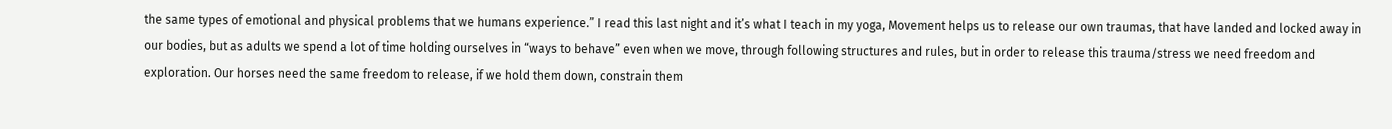the same types of emotional and physical problems that we humans experience.” I read this last night and it’s what I teach in my yoga, Movement helps us to release our own traumas, that have landed and locked away in our bodies, but as adults we spend a lot of time holding ourselves in “ways to behave” even when we move, through following structures and rules, but in order to release this trauma/stress we need freedom and exploration. Our horses need the same freedom to release, if we hold them down, constrain them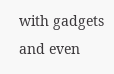with gadgets and even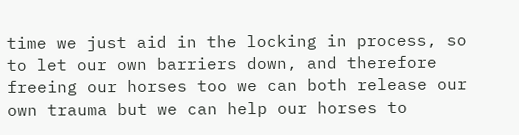time we just aid in the locking in process, so to let our own barriers down, and therefore freeing our horses too we can both release our own trauma but we can help our horses to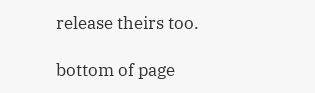release theirs too.

bottom of page